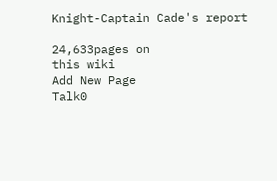Knight-Captain Cade's report

24,633pages on
this wiki
Add New Page
Talk0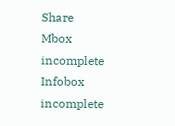Share
Mbox incomplete
Infobox incomplete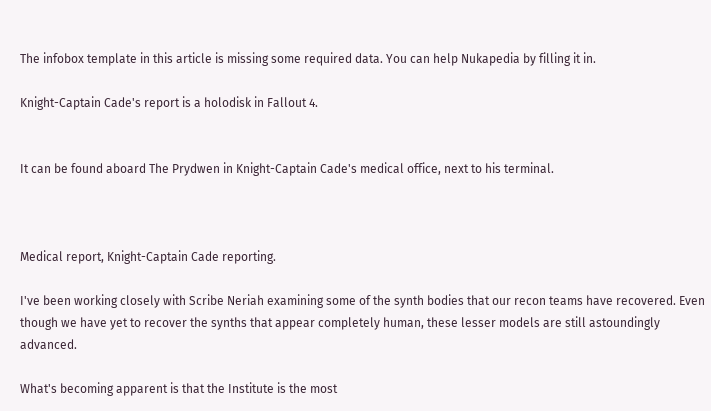The infobox template in this article is missing some required data. You can help Nukapedia by filling it in.

Knight-Captain Cade's report is a holodisk in Fallout 4.


It can be found aboard The Prydwen in Knight-Captain Cade's medical office, next to his terminal.



Medical report, Knight-Captain Cade reporting.

I've been working closely with Scribe Neriah examining some of the synth bodies that our recon teams have recovered. Even though we have yet to recover the synths that appear completely human, these lesser models are still astoundingly advanced.

What's becoming apparent is that the Institute is the most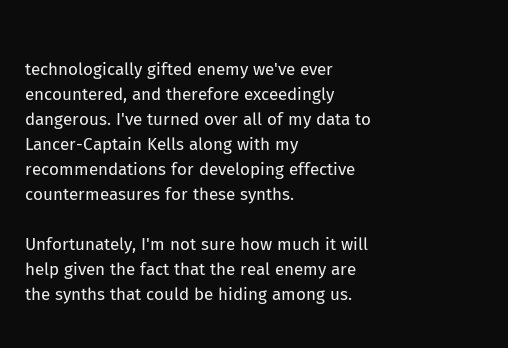technologically gifted enemy we've ever encountered, and therefore exceedingly dangerous. I've turned over all of my data to Lancer-Captain Kells along with my recommendations for developing effective countermeasures for these synths.

Unfortunately, I'm not sure how much it will help given the fact that the real enemy are the synths that could be hiding among us.